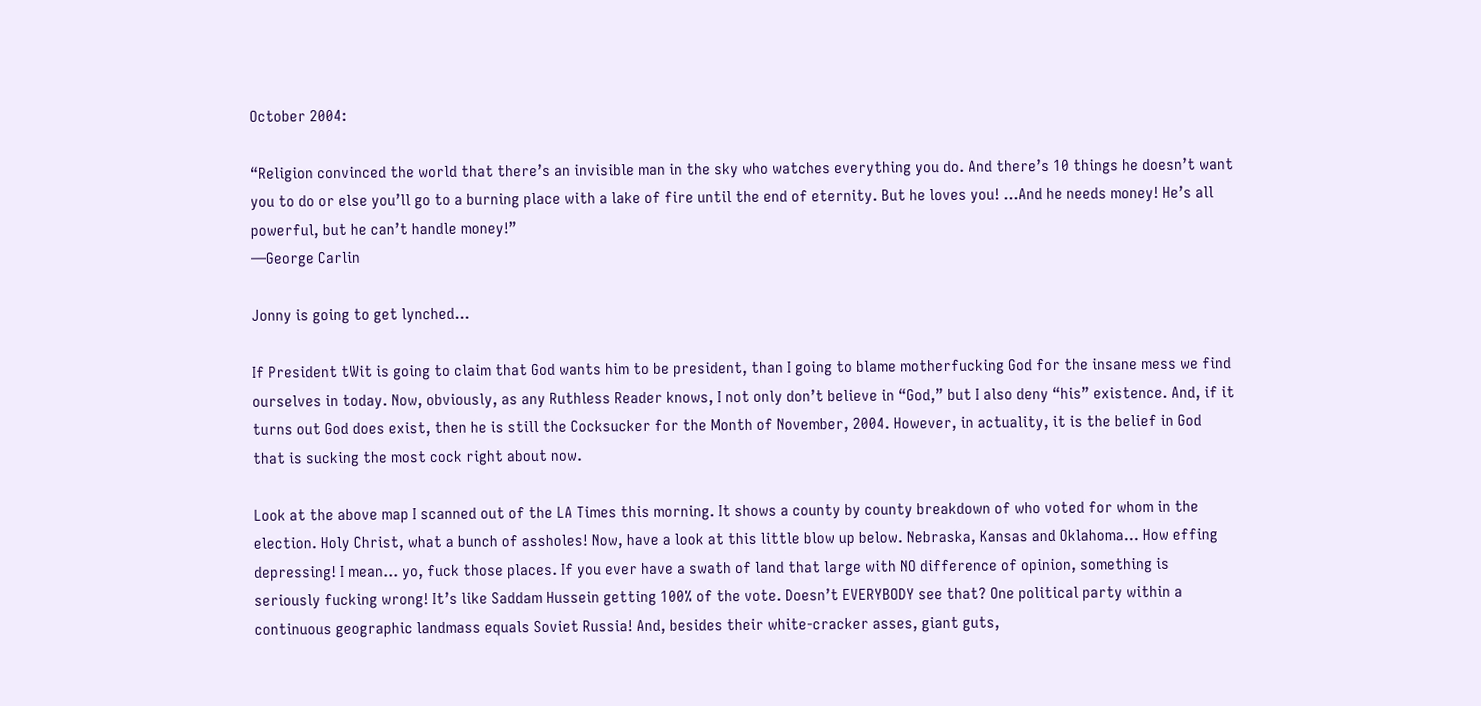October 2004:

“Religion convinced the world that there’s an invisible man in the sky who watches everything you do. And there’s 10 things he doesn’t want you to do or else you’ll go to a burning place with a lake of fire until the end of eternity. But he loves you! …And he needs money! He’s all powerful, but he can’t handle money!”
—George Carlin

Jonny is going to get lynched…

If President tWit is going to claim that God wants him to be president, than I going to blame motherfucking God for the insane mess we find ourselves in today. Now, obviously, as any Ruthless Reader knows, I not only don’t believe in “God,” but I also deny “his” existence. And, if it turns out God does exist, then he is still the Cocksucker for the Month of November, 2004. However, in actuality, it is the belief in God that is sucking the most cock right about now.

Look at the above map I scanned out of the LA Times this morning. It shows a county by county breakdown of who voted for whom in the election. Holy Christ, what a bunch of assholes! Now, have a look at this little blow up below. Nebraska, Kansas and Oklahoma… How effing depressing! I mean… yo, fuck those places. If you ever have a swath of land that large with NO difference of opinion, something is seriously fucking wrong! It’s like Saddam Hussein getting 100% of the vote. Doesn’t EVERYBODY see that? One political party within a continuous geographic landmass equals Soviet Russia! And, besides their white-cracker asses, giant guts,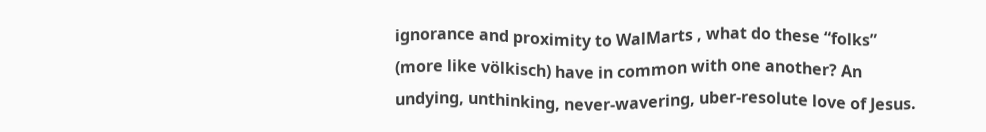ignorance and proximity to WalMarts , what do these “folks” (more like völkisch) have in common with one another? An undying, unthinking, never-wavering, uber-resolute love of Jesus.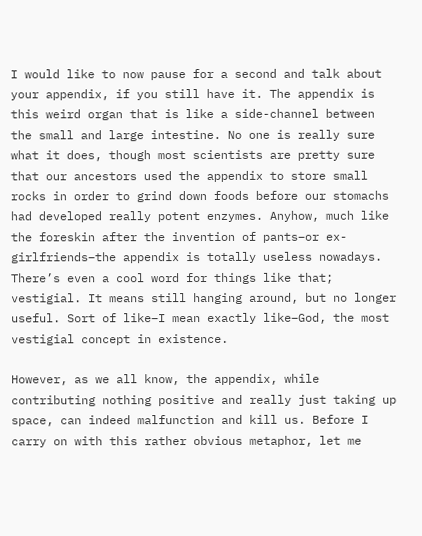I would like to now pause for a second and talk about your appendix, if you still have it. The appendix is this weird organ that is like a side-channel between the small and large intestine. No one is really sure what it does, though most scientists are pretty sure that our ancestors used the appendix to store small rocks in order to grind down foods before our stomachs had developed really potent enzymes. Anyhow, much like the foreskin after the invention of pants–or ex-girlfriends–the appendix is totally useless nowadays. There’s even a cool word for things like that; vestigial. It means still hanging around, but no longer useful. Sort of like–I mean exactly like–God, the most vestigial concept in existence.

However, as we all know, the appendix, while contributing nothing positive and really just taking up space, can indeed malfunction and kill us. Before I carry on with this rather obvious metaphor, let me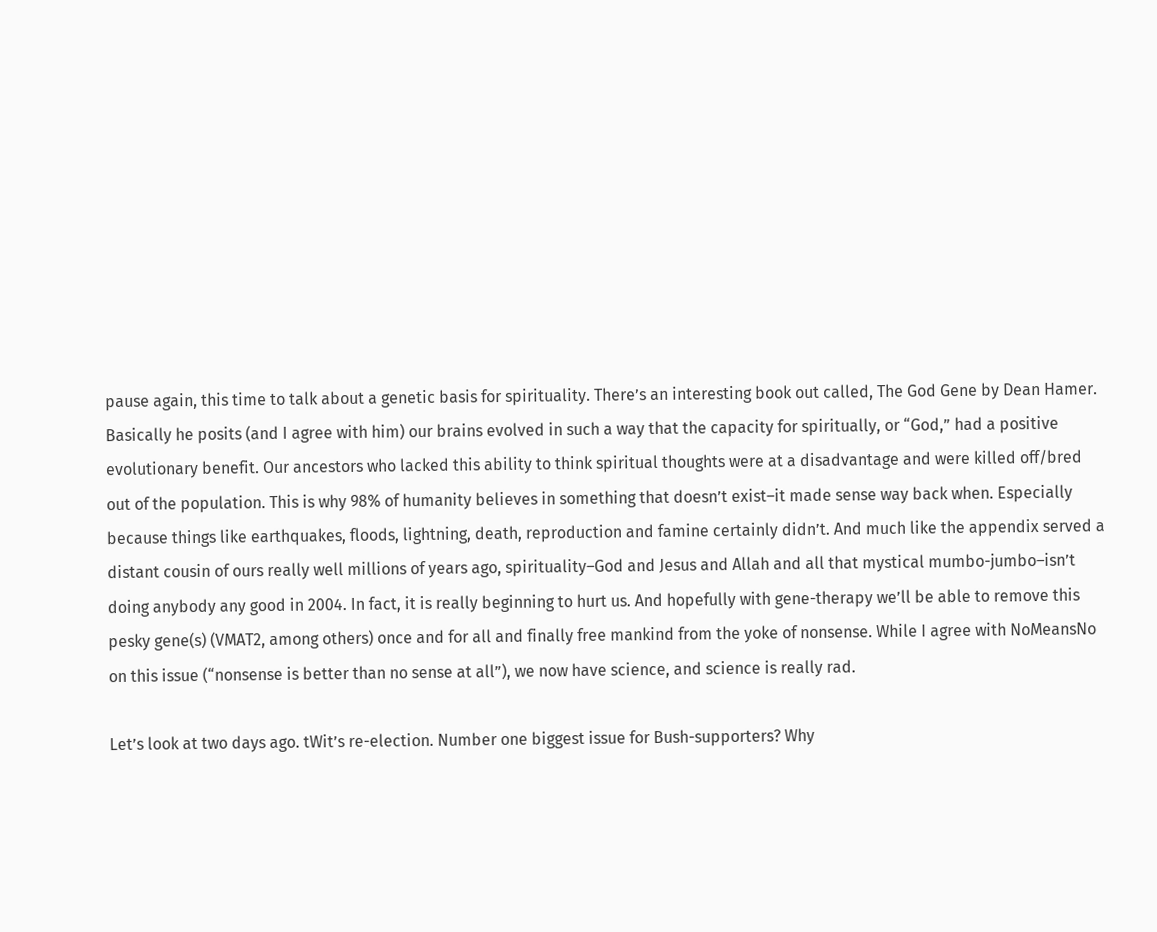pause again, this time to talk about a genetic basis for spirituality. There’s an interesting book out called, The God Gene by Dean Hamer. Basically he posits (and I agree with him) our brains evolved in such a way that the capacity for spiritually, or “God,” had a positive evolutionary benefit. Our ancestors who lacked this ability to think spiritual thoughts were at a disadvantage and were killed off/bred out of the population. This is why 98% of humanity believes in something that doesn’t exist–it made sense way back when. Especially because things like earthquakes, floods, lightning, death, reproduction and famine certainly didn’t. And much like the appendix served a distant cousin of ours really well millions of years ago, spirituality–God and Jesus and Allah and all that mystical mumbo-jumbo–isn’t doing anybody any good in 2004. In fact, it is really beginning to hurt us. And hopefully with gene-therapy we’ll be able to remove this pesky gene(s) (VMAT2, among others) once and for all and finally free mankind from the yoke of nonsense. While I agree with NoMeansNo on this issue (“nonsense is better than no sense at all”), we now have science, and science is really rad.

Let’s look at two days ago. tWit’s re-election. Number one biggest issue for Bush-supporters? Why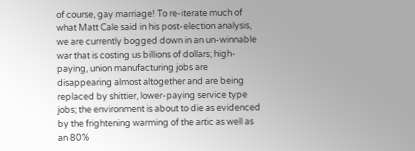of course, gay marriage! To re-iterate much of what Matt Cale said in his post-election analysis, we are currently bogged down in an un-winnable war that is costing us billions of dollars; high-paying, union manufacturing jobs are disappearing almost altogether and are being replaced by shittier, lower-paying service type jobs; the environment is about to die as evidenced by the frightening warming of the artic as well as an 80%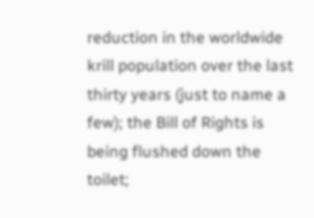reduction in the worldwide krill population over the last thirty years (just to name a few); the Bill of Rights is being flushed down the toilet;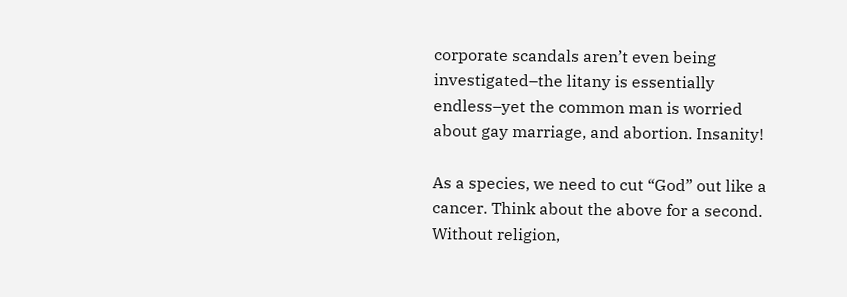corporate scandals aren’t even being investigated–the litany is essentially endless–yet the common man is worried about gay marriage, and abortion. Insanity!

As a species, we need to cut “God” out like a cancer. Think about the above for a second. Without religion,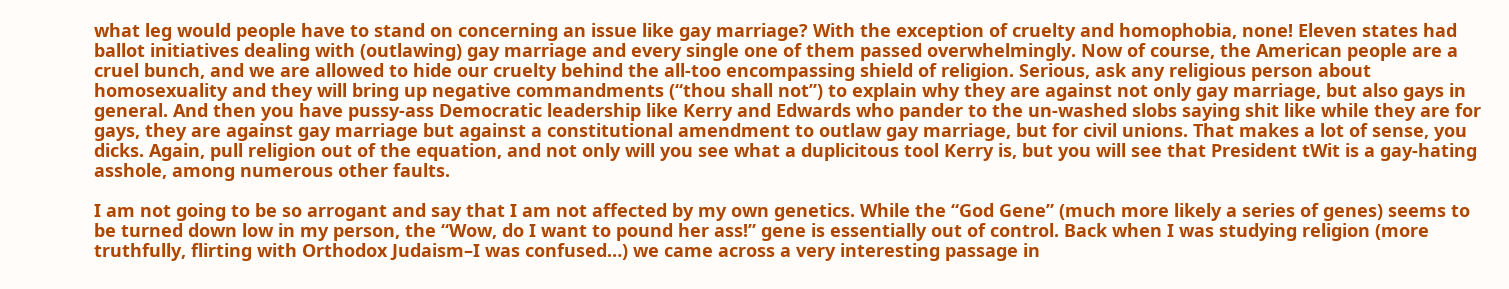what leg would people have to stand on concerning an issue like gay marriage? With the exception of cruelty and homophobia, none! Eleven states had ballot initiatives dealing with (outlawing) gay marriage and every single one of them passed overwhelmingly. Now of course, the American people are a cruel bunch, and we are allowed to hide our cruelty behind the all-too encompassing shield of religion. Serious, ask any religious person about homosexuality and they will bring up negative commandments (“thou shall not”) to explain why they are against not only gay marriage, but also gays in general. And then you have pussy-ass Democratic leadership like Kerry and Edwards who pander to the un-washed slobs saying shit like while they are for gays, they are against gay marriage but against a constitutional amendment to outlaw gay marriage, but for civil unions. That makes a lot of sense, you dicks. Again, pull religion out of the equation, and not only will you see what a duplicitous tool Kerry is, but you will see that President tWit is a gay-hating asshole, among numerous other faults.

I am not going to be so arrogant and say that I am not affected by my own genetics. While the “God Gene” (much more likely a series of genes) seems to be turned down low in my person, the “Wow, do I want to pound her ass!” gene is essentially out of control. Back when I was studying religion (more truthfully, flirting with Orthodox Judaism–I was confused…) we came across a very interesting passage in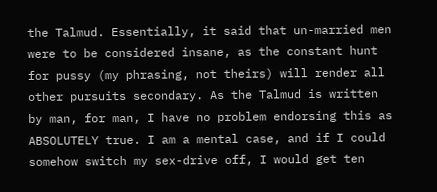the Talmud. Essentially, it said that un-married men were to be considered insane, as the constant hunt for pussy (my phrasing, not theirs) will render all other pursuits secondary. As the Talmud is written by man, for man, I have no problem endorsing this as ABSOLUTELY true. I am a mental case, and if I could somehow switch my sex-drive off, I would get ten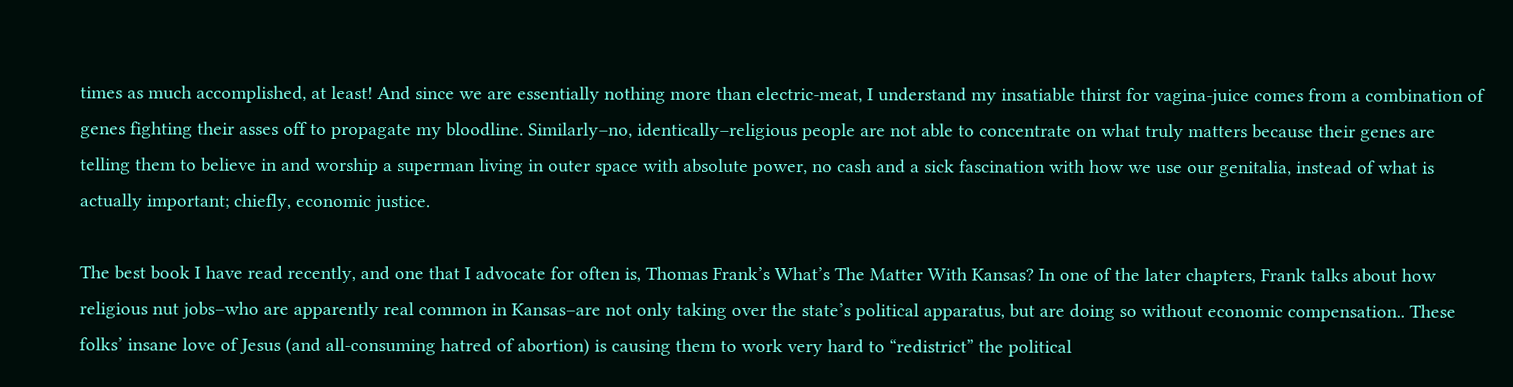times as much accomplished, at least! And since we are essentially nothing more than electric-meat, I understand my insatiable thirst for vagina-juice comes from a combination of genes fighting their asses off to propagate my bloodline. Similarly–no, identically–religious people are not able to concentrate on what truly matters because their genes are telling them to believe in and worship a superman living in outer space with absolute power, no cash and a sick fascination with how we use our genitalia, instead of what is actually important; chiefly, economic justice.

The best book I have read recently, and one that I advocate for often is, Thomas Frank’s What’s The Matter With Kansas? In one of the later chapters, Frank talks about how religious nut jobs–who are apparently real common in Kansas–are not only taking over the state’s political apparatus, but are doing so without economic compensation.. These folks’ insane love of Jesus (and all-consuming hatred of abortion) is causing them to work very hard to “redistrict” the political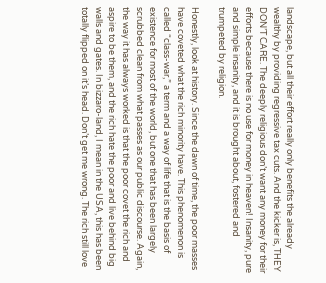landscape, but all their effort really only benefits the already wealthy by providing regressive tax cuts. And the kicker is, THEY DON’T CARE. The deeply religious don’t want any money for their efforts because there is no use for money in heaven! Insanity, pure and simple insanity, and it is brought about, fostered and trumpeted by religion.

Honestly, look at history. Since the dawn of time, the poor masses have coveted what the rich minority have. This phenomenon is called “class-war,” a term and a way of life that is the basis of existence for most of the world, but one that has been largely scrubbed clean from what passes as our public discourse. Again, the way it has always worked is that the poor covet the rich and aspire to be them, and the rich hate the poor and live behind big walls and gates. In bizzaro-land, I mean in the USA, this has been totally flipped on it’s head. Don’t get me wrong. The rich still love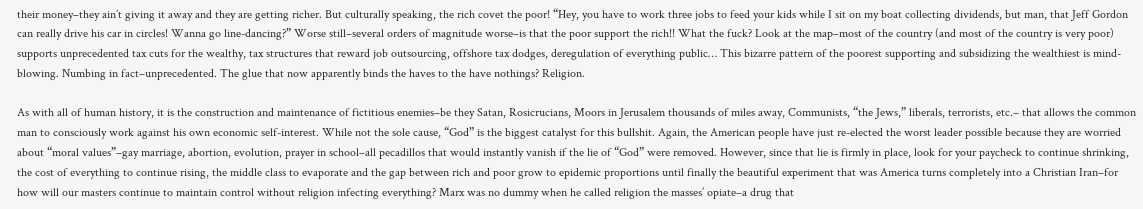their money–they ain’t giving it away and they are getting richer. But culturally speaking, the rich covet the poor! “Hey, you have to work three jobs to feed your kids while I sit on my boat collecting dividends, but man, that Jeff Gordon can really drive his car in circles! Wanna go line-dancing?” Worse still–several orders of magnitude worse–is that the poor support the rich!! What the fuck? Look at the map–most of the country (and most of the country is very poor) supports unprecedented tax cuts for the wealthy, tax structures that reward job outsourcing, offshore tax dodges, deregulation of everything public… This bizarre pattern of the poorest supporting and subsidizing the wealthiest is mind-blowing. Numbing in fact–unprecedented. The glue that now apparently binds the haves to the have nothings? Religion.

As with all of human history, it is the construction and maintenance of fictitious enemies–be they Satan, Rosicrucians, Moors in Jerusalem thousands of miles away, Communists, “the Jews,” liberals, terrorists, etc.– that allows the common man to consciously work against his own economic self-interest. While not the sole cause, “God” is the biggest catalyst for this bullshit. Again, the American people have just re-elected the worst leader possible because they are worried about “moral values”–gay marriage, abortion, evolution, prayer in school–all pecadillos that would instantly vanish if the lie of “God” were removed. However, since that lie is firmly in place, look for your paycheck to continue shrinking, the cost of everything to continue rising, the middle class to evaporate and the gap between rich and poor grow to epidemic proportions until finally the beautiful experiment that was America turns completely into a Christian Iran–for how will our masters continue to maintain control without religion infecting everything? Marx was no dummy when he called religion the masses’ opiate–a drug that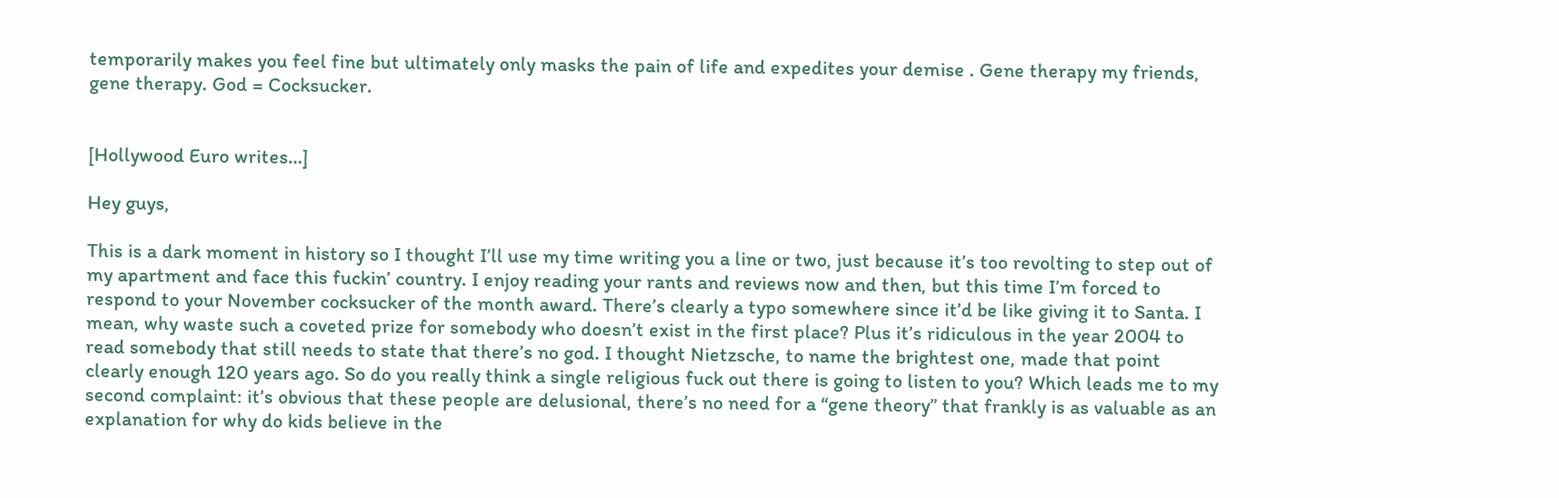temporarily makes you feel fine but ultimately only masks the pain of life and expedites your demise . Gene therapy my friends, gene therapy. God = Cocksucker.


[Hollywood Euro writes…]

Hey guys,

This is a dark moment in history so I thought I’ll use my time writing you a line or two, just because it’s too revolting to step out of my apartment and face this fuckin’ country. I enjoy reading your rants and reviews now and then, but this time I’m forced to respond to your November cocksucker of the month award. There’s clearly a typo somewhere since it’d be like giving it to Santa. I mean, why waste such a coveted prize for somebody who doesn’t exist in the first place? Plus it’s ridiculous in the year 2004 to read somebody that still needs to state that there’s no god. I thought Nietzsche, to name the brightest one, made that point clearly enough 120 years ago. So do you really think a single religious fuck out there is going to listen to you? Which leads me to my second complaint: it’s obvious that these people are delusional, there’s no need for a “gene theory” that frankly is as valuable as an explanation for why do kids believe in the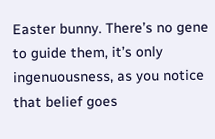Easter bunny. There’s no gene to guide them, it’s only ingenuousness, as you notice that belief goes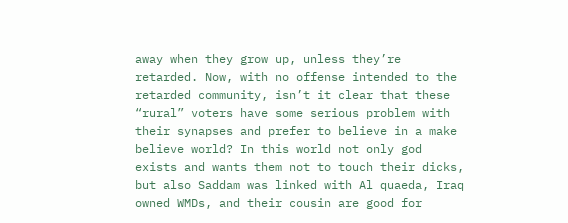away when they grow up, unless they’re retarded. Now, with no offense intended to the retarded community, isn’t it clear that these “rural” voters have some serious problem with their synapses and prefer to believe in a make believe world? In this world not only god exists and wants them not to touch their dicks, but also Saddam was linked with Al quaeda, Iraq owned WMDs, and their cousin are good for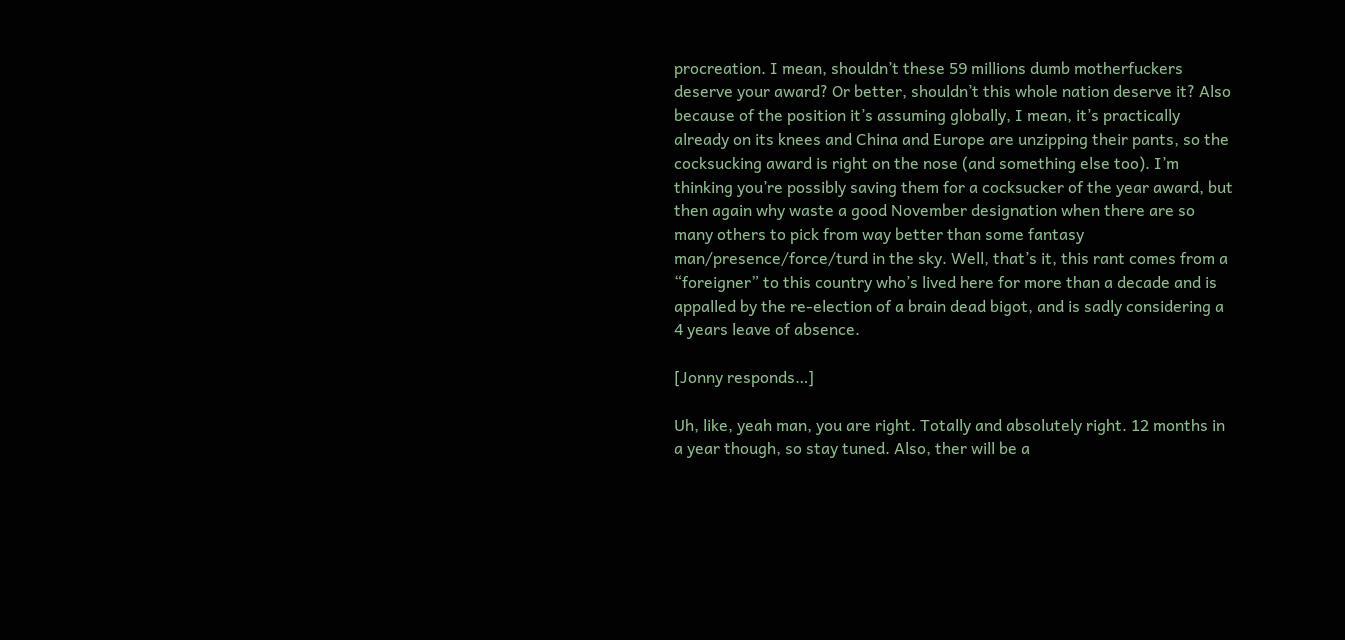procreation. I mean, shouldn’t these 59 millions dumb motherfuckers deserve your award? Or better, shouldn’t this whole nation deserve it? Also because of the position it’s assuming globally, I mean, it’s practically already on its knees and China and Europe are unzipping their pants, so the cocksucking award is right on the nose (and something else too). I’m thinking you’re possibly saving them for a cocksucker of the year award, but then again why waste a good November designation when there are so many others to pick from way better than some fantasy man/presence/force/turd in the sky. Well, that’s it, this rant comes from a “foreigner” to this country who’s lived here for more than a decade and is appalled by the re-election of a brain dead bigot, and is sadly considering a 4 years leave of absence.

[Jonny responds…]

Uh, like, yeah man, you are right. Totally and absolutely right. 12 months in a year though, so stay tuned. Also, ther will be a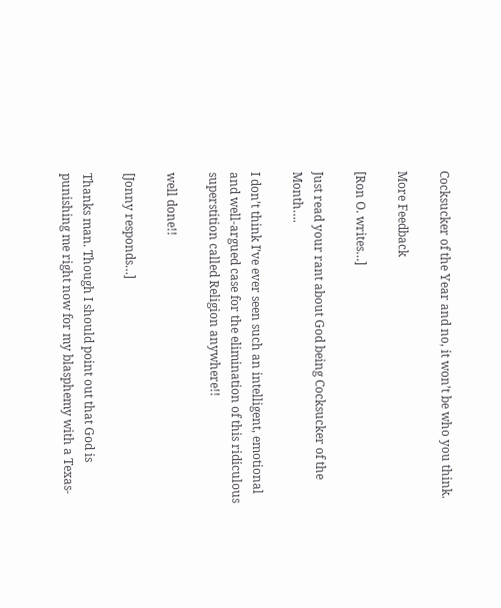Cocksucker of the Year and no, it won’t be who you think.

More Feedback

[Ron O. writes…]

Just read your rant about God being Cocksucker of the Month….

I don’t think I’ve ever seen such an intelligent, emotional and well-argued case for the elimination of this ridiculous superstition called Religion anywhere!!

well done!!

[Jonny responds…]

Thanks man. Though I should point out that God is punishing me right now for my blasphemy with a Texas-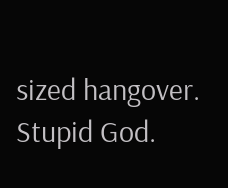sized hangover. Stupid God.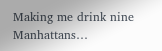Making me drink nine Manhattans…